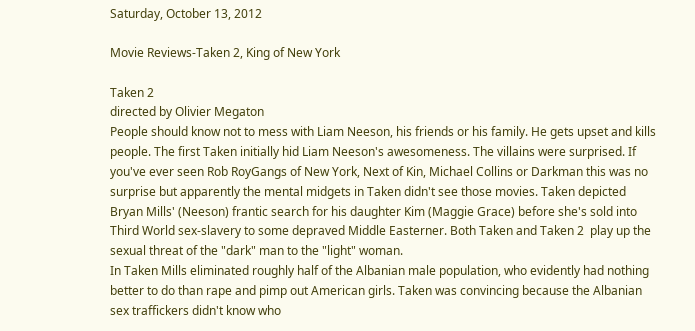Saturday, October 13, 2012

Movie Reviews-Taken 2, King of New York

Taken 2
directed by Olivier Megaton
People should know not to mess with Liam Neeson, his friends or his family. He gets upset and kills people. The first Taken initially hid Liam Neeson's awesomeness. The villains were surprised. If you've ever seen Rob RoyGangs of New York, Next of Kin, Michael Collins or Darkman this was no surprise but apparently the mental midgets in Taken didn't see those movies. Taken depicted Bryan Mills' (Neeson) frantic search for his daughter Kim (Maggie Grace) before she's sold into Third World sex-slavery to some depraved Middle Easterner. Both Taken and Taken 2  play up the sexual threat of the "dark" man to the "light" woman.
In Taken Mills eliminated roughly half of the Albanian male population, who evidently had nothing better to do than rape and pimp out American girls. Taken was convincing because the Albanian sex traffickers didn't know who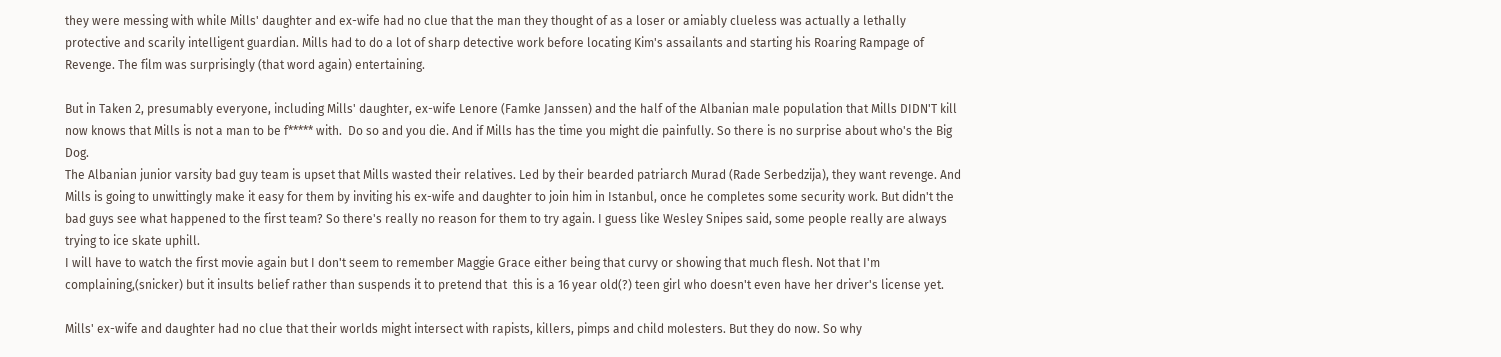they were messing with while Mills' daughter and ex-wife had no clue that the man they thought of as a loser or amiably clueless was actually a lethally protective and scarily intelligent guardian. Mills had to do a lot of sharp detective work before locating Kim's assailants and starting his Roaring Rampage of Revenge. The film was surprisingly (that word again) entertaining.

But in Taken 2, presumably everyone, including Mills' daughter, ex-wife Lenore (Famke Janssen) and the half of the Albanian male population that Mills DIDN'T kill now knows that Mills is not a man to be f***** with.  Do so and you die. And if Mills has the time you might die painfully. So there is no surprise about who's the Big Dog.
The Albanian junior varsity bad guy team is upset that Mills wasted their relatives. Led by their bearded patriarch Murad (Rade Serbedzija), they want revenge. And Mills is going to unwittingly make it easy for them by inviting his ex-wife and daughter to join him in Istanbul, once he completes some security work. But didn't the bad guys see what happened to the first team? So there's really no reason for them to try again. I guess like Wesley Snipes said, some people really are always trying to ice skate uphill.
I will have to watch the first movie again but I don't seem to remember Maggie Grace either being that curvy or showing that much flesh. Not that I'm complaining,(snicker) but it insults belief rather than suspends it to pretend that  this is a 16 year old(?) teen girl who doesn't even have her driver's license yet.

Mills' ex-wife and daughter had no clue that their worlds might intersect with rapists, killers, pimps and child molesters. But they do now. So why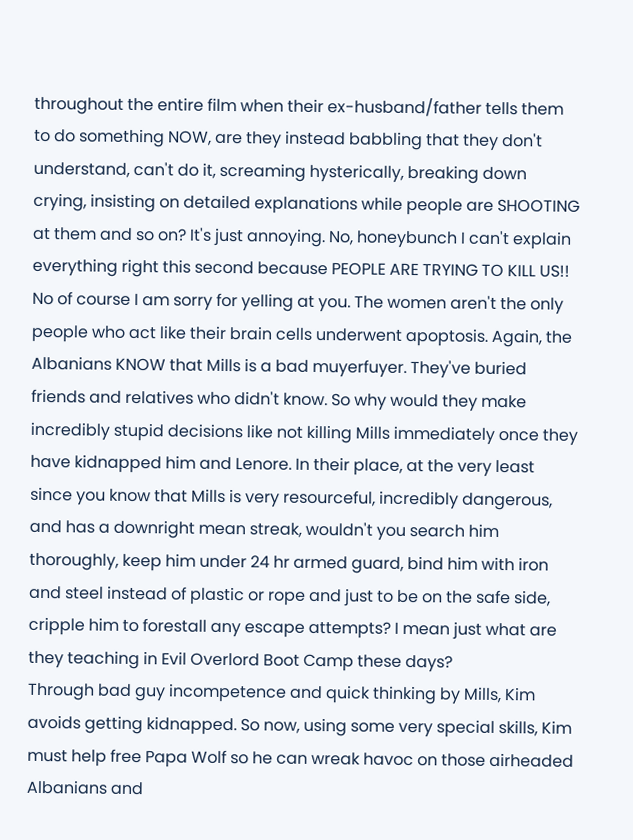throughout the entire film when their ex-husband/father tells them to do something NOW, are they instead babbling that they don't understand, can't do it, screaming hysterically, breaking down crying, insisting on detailed explanations while people are SHOOTING at them and so on? It's just annoying. No, honeybunch I can't explain everything right this second because PEOPLE ARE TRYING TO KILL US!! No of course I am sorry for yelling at you. The women aren't the only people who act like their brain cells underwent apoptosis. Again, the Albanians KNOW that Mills is a bad muyerfuyer. They've buried friends and relatives who didn't know. So why would they make incredibly stupid decisions like not killing Mills immediately once they have kidnapped him and Lenore. In their place, at the very least since you know that Mills is very resourceful, incredibly dangerous, and has a downright mean streak, wouldn't you search him thoroughly, keep him under 24 hr armed guard, bind him with iron and steel instead of plastic or rope and just to be on the safe side, cripple him to forestall any escape attempts? I mean just what are they teaching in Evil Overlord Boot Camp these days?
Through bad guy incompetence and quick thinking by Mills, Kim avoids getting kidnapped. So now, using some very special skills, Kim must help free Papa Wolf so he can wreak havoc on those airheaded Albanians and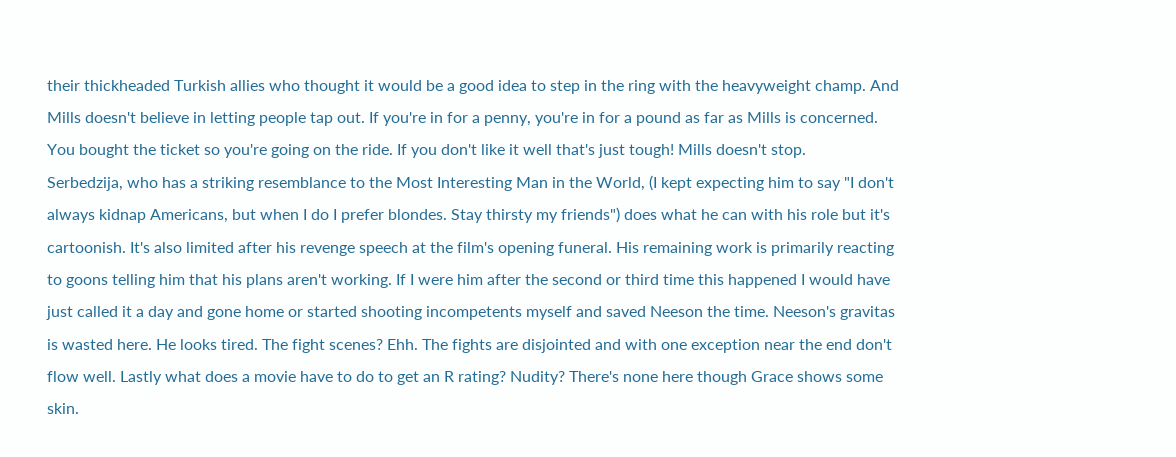their thickheaded Turkish allies who thought it would be a good idea to step in the ring with the heavyweight champ. And Mills doesn't believe in letting people tap out. If you're in for a penny, you're in for a pound as far as Mills is concerned. You bought the ticket so you're going on the ride. If you don't like it well that's just tough! Mills doesn't stop.
Serbedzija, who has a striking resemblance to the Most Interesting Man in the World, (I kept expecting him to say "I don't always kidnap Americans, but when I do I prefer blondes. Stay thirsty my friends") does what he can with his role but it's cartoonish. It's also limited after his revenge speech at the film's opening funeral. His remaining work is primarily reacting to goons telling him that his plans aren't working. If I were him after the second or third time this happened I would have just called it a day and gone home or started shooting incompetents myself and saved Neeson the time. Neeson's gravitas is wasted here. He looks tired. The fight scenes? Ehh. The fights are disjointed and with one exception near the end don't flow well. Lastly what does a movie have to do to get an R rating? Nudity? There's none here though Grace shows some skin.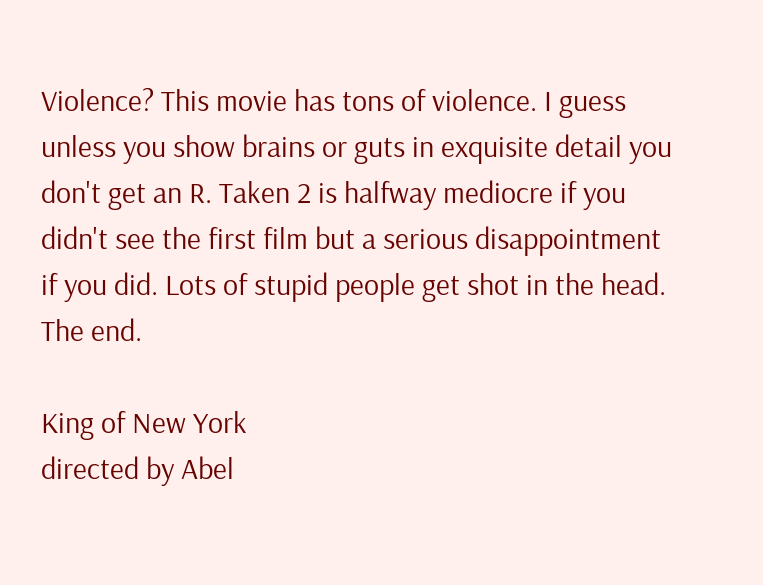Violence? This movie has tons of violence. I guess unless you show brains or guts in exquisite detail you don't get an R. Taken 2 is halfway mediocre if you didn't see the first film but a serious disappointment if you did. Lots of stupid people get shot in the head. The end.

King of New York
directed by Abel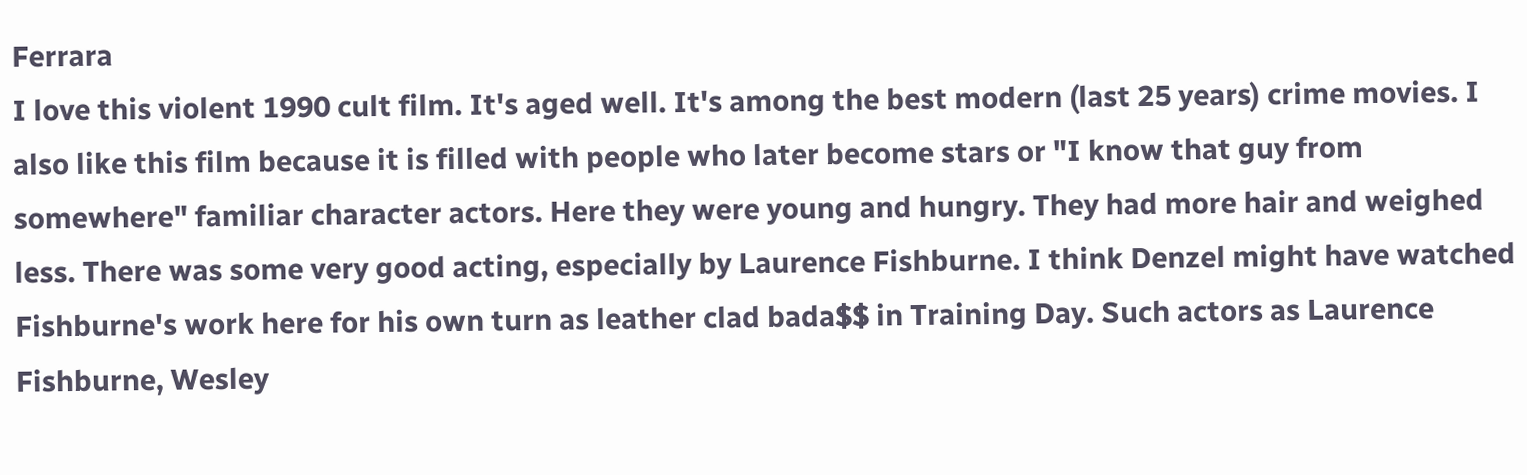Ferrara
I love this violent 1990 cult film. It's aged well. It's among the best modern (last 25 years) crime movies. I also like this film because it is filled with people who later become stars or "I know that guy from somewhere" familiar character actors. Here they were young and hungry. They had more hair and weighed less. There was some very good acting, especially by Laurence Fishburne. I think Denzel might have watched Fishburne's work here for his own turn as leather clad bada$$ in Training Day. Such actors as Laurence Fishburne, Wesley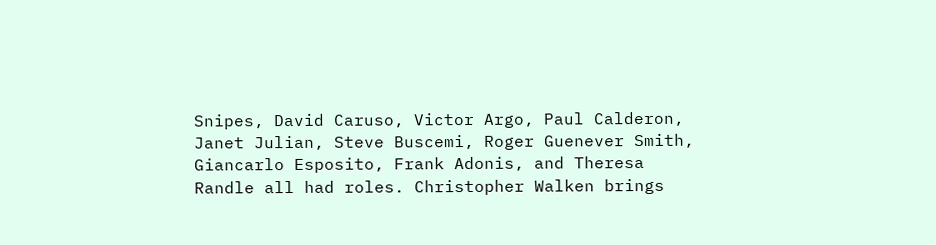Snipes, David Caruso, Victor Argo, Paul Calderon, Janet Julian, Steve Buscemi, Roger Guenever Smith, Giancarlo Esposito, Frank Adonis, and Theresa Randle all had roles. Christopher Walken brings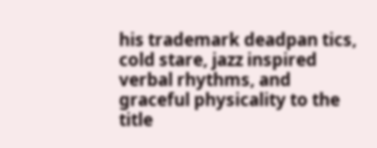his trademark deadpan tics, cold stare, jazz inspired verbal rhythms, and graceful physicality to the title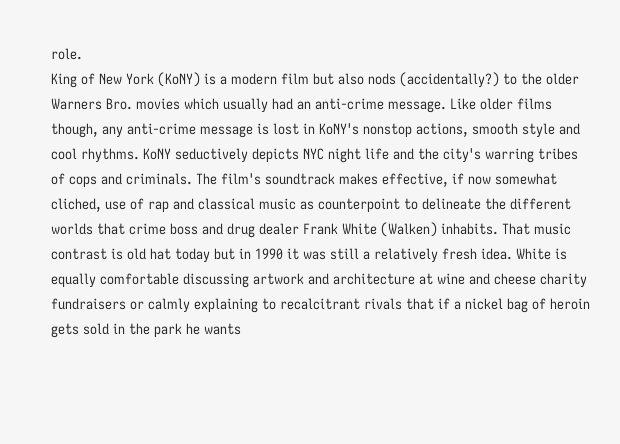role.
King of New York (KoNY) is a modern film but also nods (accidentally?) to the older Warners Bro. movies which usually had an anti-crime message. Like older films though, any anti-crime message is lost in KoNY's nonstop actions, smooth style and cool rhythms. KoNY seductively depicts NYC night life and the city's warring tribes of cops and criminals. The film's soundtrack makes effective, if now somewhat cliched, use of rap and classical music as counterpoint to delineate the different worlds that crime boss and drug dealer Frank White (Walken) inhabits. That music contrast is old hat today but in 1990 it was still a relatively fresh idea. White is equally comfortable discussing artwork and architecture at wine and cheese charity fundraisers or calmly explaining to recalcitrant rivals that if a nickel bag of heroin gets sold in the park he wants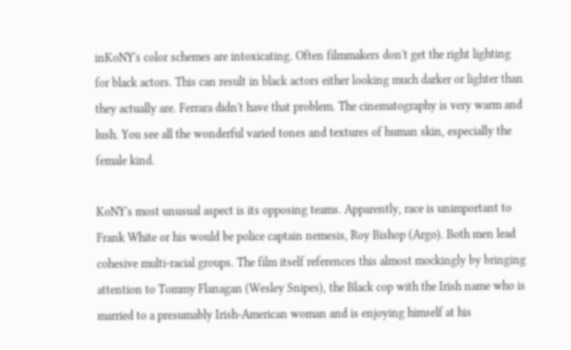inKoNY's color schemes are intoxicating. Often filmmakers don't get the right lighting for black actors. This can result in black actors either looking much darker or lighter than they actually are. Ferrara didn't have that problem. The cinematography is very warm and lush. You see all the wonderful varied tones and textures of human skin, especially the female kind.

KoNY's most unusual aspect is its opposing teams. Apparently, race is unimportant to Frank White or his would be police captain nemesis, Roy Bishop (Argo). Both men lead cohesive multi-racial groups. The film itself references this almost mockingly by bringing attention to Tommy Flanagan (Wesley Snipes), the Black cop with the Irish name who is married to a presumably Irish-American woman and is enjoying himself at his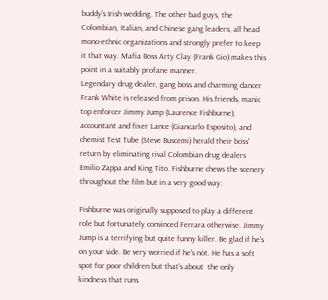buddy's Irish wedding. The other bad guys, the Colombian, Italian, and Chinese gang leaders, all head mono-ethnic organizations and strongly prefer to keep it that way. Mafia Boss Arty Clay (Frank Gio) makes this point in a suitably profane manner.
Legendary drug dealer, gang boss and charming dancer Frank White is released from prison. His friends, manic top enforcer Jimmy Jump (Laurence Fishburne), accountant and fixer Lance (Giancarlo Esposito), and chemist Test Tube (Steve Buscemi) herald their boss' return by eliminating rival Colombian drug dealers Emilio Zappa and King Tito. Fishburne chews the scenery throughout the film but in a very good way.

Fishburne was originally supposed to play a different role but fortunately convinced Ferrara otherwise. Jimmy Jump is a terrifying but quite funny killer. Be glad if he's on your side. Be very worried if he's not. He has a soft spot for poor children but that's about  the only kindness that runs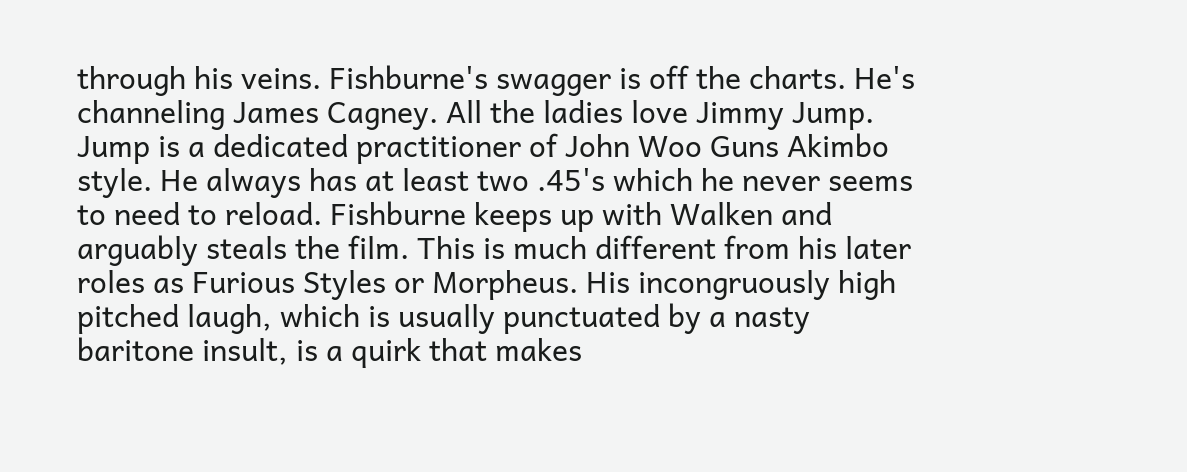through his veins. Fishburne's swagger is off the charts. He's channeling James Cagney. All the ladies love Jimmy Jump. Jump is a dedicated practitioner of John Woo Guns Akimbo style. He always has at least two .45's which he never seems to need to reload. Fishburne keeps up with Walken and arguably steals the film. This is much different from his later roles as Furious Styles or Morpheus. His incongruously high pitched laugh, which is usually punctuated by a nasty baritone insult, is a quirk that makes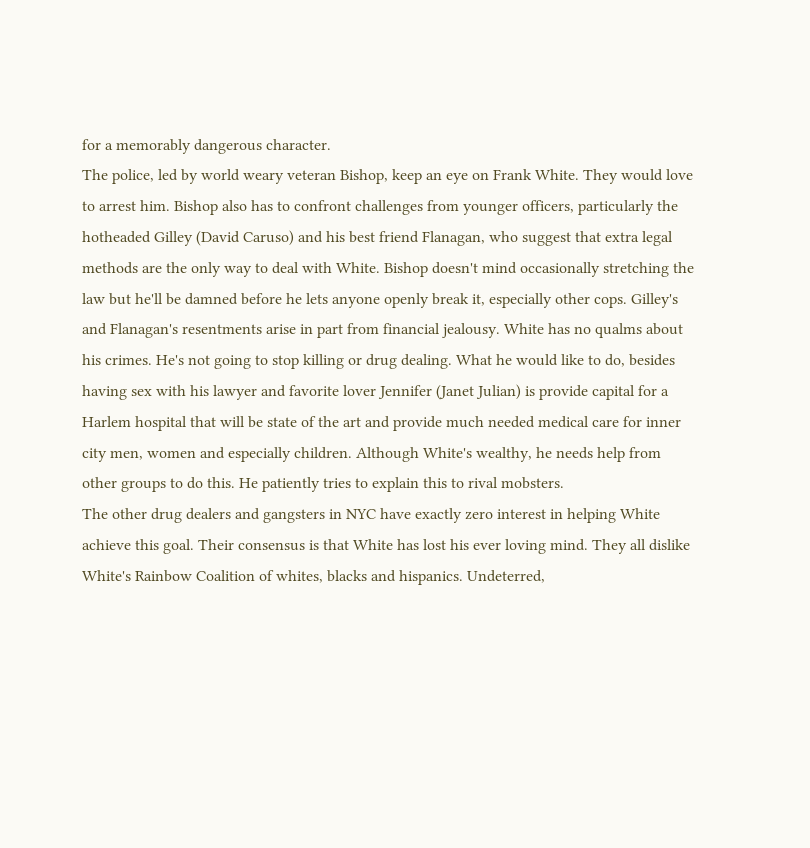for a memorably dangerous character.
The police, led by world weary veteran Bishop, keep an eye on Frank White. They would love to arrest him. Bishop also has to confront challenges from younger officers, particularly the hotheaded Gilley (David Caruso) and his best friend Flanagan, who suggest that extra legal methods are the only way to deal with White. Bishop doesn't mind occasionally stretching the law but he'll be damned before he lets anyone openly break it, especially other cops. Gilley's and Flanagan's resentments arise in part from financial jealousy. White has no qualms about his crimes. He's not going to stop killing or drug dealing. What he would like to do, besides having sex with his lawyer and favorite lover Jennifer (Janet Julian) is provide capital for a Harlem hospital that will be state of the art and provide much needed medical care for inner city men, women and especially children. Although White's wealthy, he needs help from other groups to do this. He patiently tries to explain this to rival mobsters.
The other drug dealers and gangsters in NYC have exactly zero interest in helping White achieve this goal. Their consensus is that White has lost his ever loving mind. They all dislike White's Rainbow Coalition of whites, blacks and hispanics. Undeterred,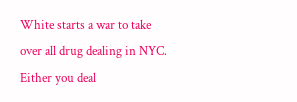White starts a war to take over all drug dealing in NYC. Either you deal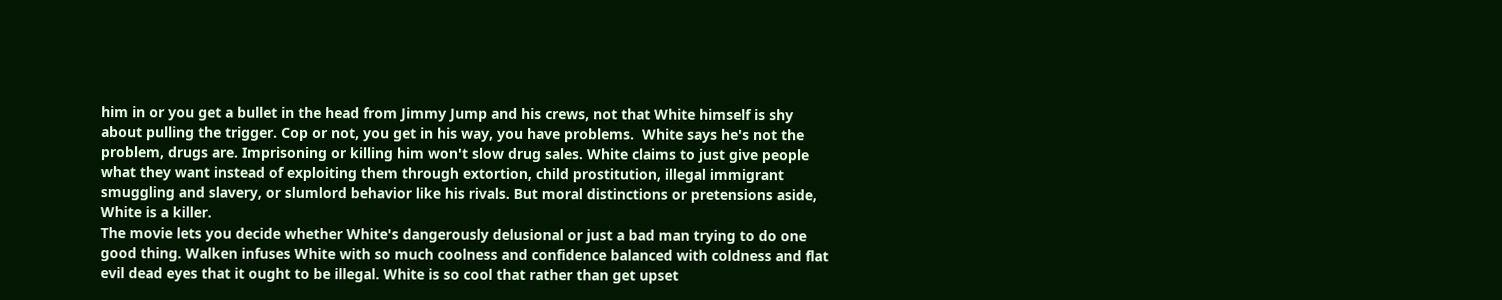him in or you get a bullet in the head from Jimmy Jump and his crews, not that White himself is shy about pulling the trigger. Cop or not, you get in his way, you have problems.  White says he's not the problem, drugs are. Imprisoning or killing him won't slow drug sales. White claims to just give people what they want instead of exploiting them through extortion, child prostitution, illegal immigrant smuggling and slavery, or slumlord behavior like his rivals. But moral distinctions or pretensions aside, White is a killer.
The movie lets you decide whether White's dangerously delusional or just a bad man trying to do one good thing. Walken infuses White with so much coolness and confidence balanced with coldness and flat evil dead eyes that it ought to be illegal. White is so cool that rather than get upset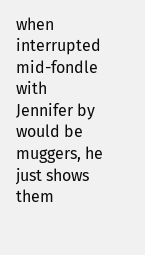when interrupted mid-fondle with Jennifer by would be muggers, he just shows them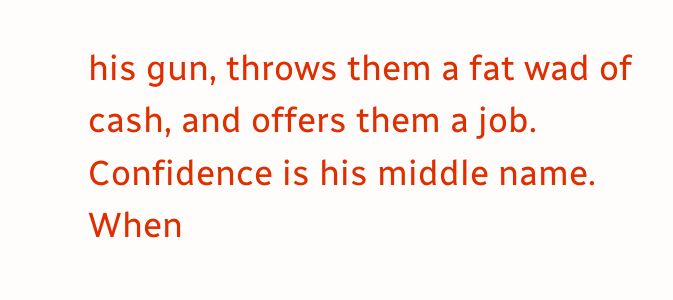his gun, throws them a fat wad of cash, and offers them a job. Confidence is his middle name. When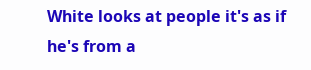White looks at people it's as if he's from a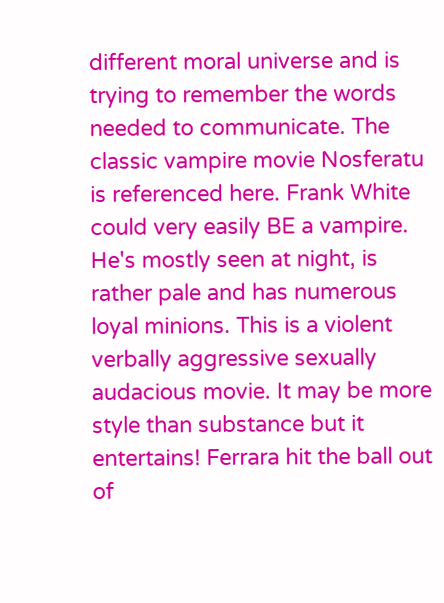different moral universe and is trying to remember the words needed to communicate. The classic vampire movie Nosferatu is referenced here. Frank White could very easily BE a vampire. He's mostly seen at night, is rather pale and has numerous loyal minions. This is a violent verbally aggressive sexually audacious movie. It may be more style than substance but it entertains! Ferrara hit the ball out of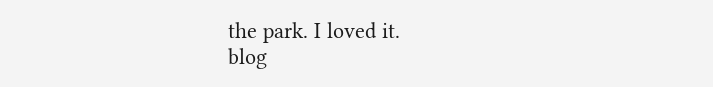the park. I loved it.
blog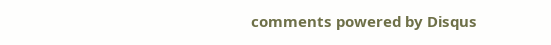comments powered by Disqus